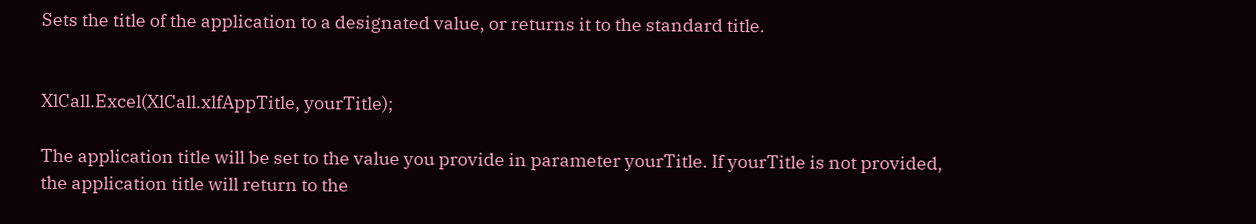Sets the title of the application to a designated value, or returns it to the standard title.


XlCall.Excel(XlCall.xlfAppTitle, yourTitle);

The application title will be set to the value you provide in parameter yourTitle. If yourTitle is not provided, the application title will return to the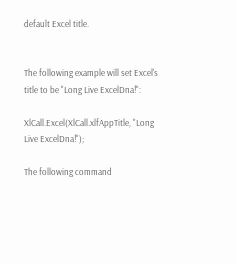default Excel title.


The following example will set Excel's title to be "Long Live ExcelDna!":

XlCall.Excel(XlCall.xlfAppTitle, "Long Live ExcelDna!");

The following command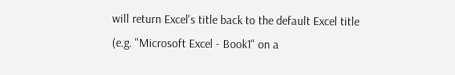will return Excel's title back to the default Excel title (e.g. "Microsoft Excel - Book1" on a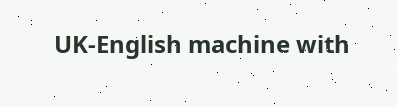UK-English machine with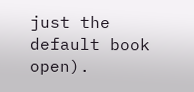just the default book open).